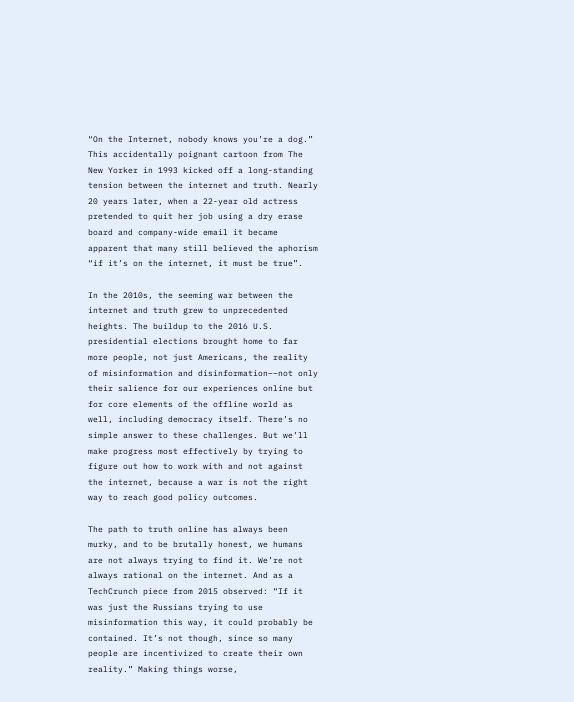“On the Internet, nobody knows you’re a dog.” This accidentally poignant cartoon from The New Yorker in 1993 kicked off a long-standing tension between the internet and truth. Nearly 20 years later, when a 22-year old actress pretended to quit her job using a dry erase board and company-wide email it became apparent that many still believed the aphorism “if it’s on the internet, it must be true”.

In the 2010s, the seeming war between the internet and truth grew to unprecedented heights. The buildup to the 2016 U.S. presidential elections brought home to far more people, not just Americans, the reality of misinformation and disinformation––not only their salience for our experiences online but for core elements of the offline world as well, including democracy itself. There’s no simple answer to these challenges. But we’ll make progress most effectively by trying to figure out how to work with and not against the internet, because a war is not the right way to reach good policy outcomes.

The path to truth online has always been murky, and to be brutally honest, we humans are not always trying to find it. We’re not always rational on the internet. And as a TechCrunch piece from 2015 observed: “If it was just the Russians trying to use misinformation this way, it could probably be contained. It’s not though, since so many people are incentivized to create their own reality.” Making things worse,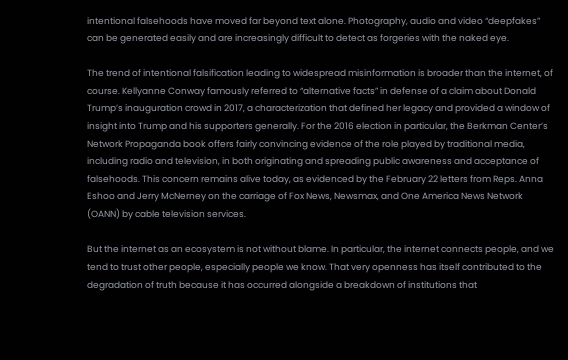intentional falsehoods have moved far beyond text alone. Photography, audio and video “deepfakes” can be generated easily and are increasingly difficult to detect as forgeries with the naked eye.

The trend of intentional falsification leading to widespread misinformation is broader than the internet, of course. Kellyanne Conway famously referred to “alternative facts” in defense of a claim about Donald Trump’s inauguration crowd in 2017, a characterization that defined her legacy and provided a window of insight into Trump and his supporters generally. For the 2016 election in particular, the Berkman Center’s Network Propaganda book offers fairly convincing evidence of the role played by traditional media, including radio and television, in both originating and spreading public awareness and acceptance of falsehoods. This concern remains alive today, as evidenced by the February 22 letters from Reps. Anna Eshoo and Jerry McNerney on the carriage of Fox News, Newsmax, and One America News Network (OANN) by cable television services.

But the internet as an ecosystem is not without blame. In particular, the internet connects people, and we tend to trust other people, especially people we know. That very openness has itself contributed to the degradation of truth because it has occurred alongside a breakdown of institutions that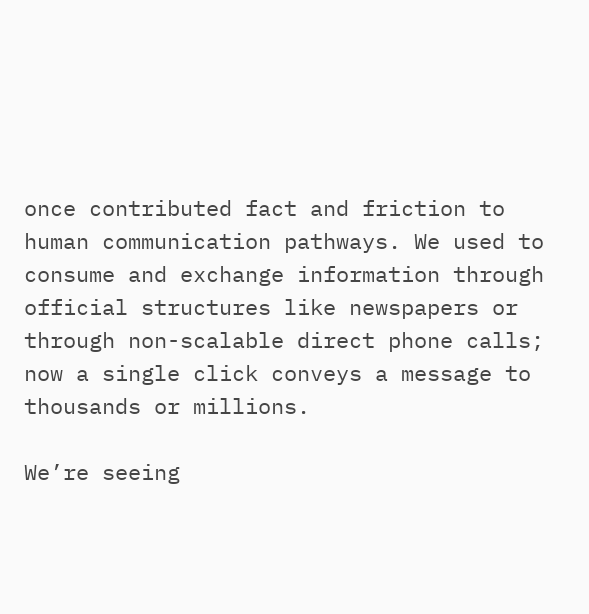once contributed fact and friction to human communication pathways. We used to consume and exchange information through official structures like newspapers or through non-scalable direct phone calls; now a single click conveys a message to thousands or millions.

We’re seeing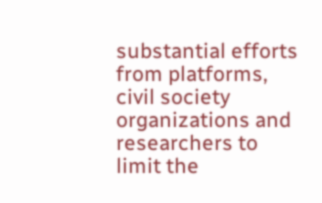substantial efforts from platforms, civil society organizations and researchers to limit the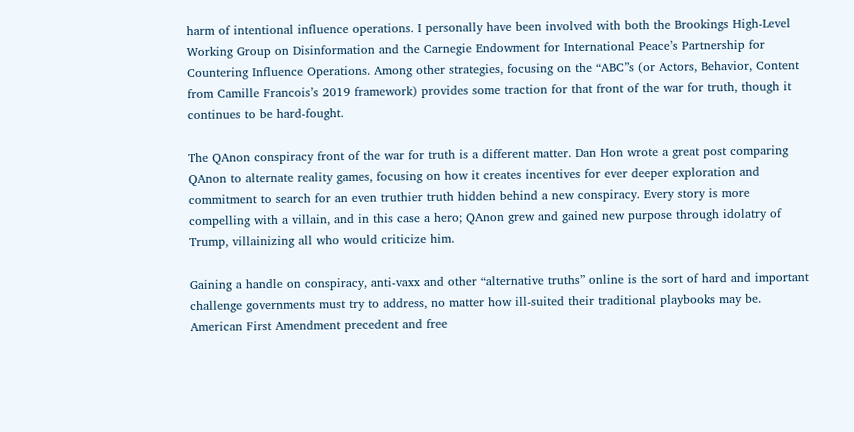harm of intentional influence operations. I personally have been involved with both the Brookings High-Level Working Group on Disinformation and the Carnegie Endowment for International Peace’s Partnership for Countering Influence Operations. Among other strategies, focusing on the “ABC”s (or Actors, Behavior, Content from Camille Francois’s 2019 framework) provides some traction for that front of the war for truth, though it continues to be hard-fought.

The QAnon conspiracy front of the war for truth is a different matter. Dan Hon wrote a great post comparing QAnon to alternate reality games, focusing on how it creates incentives for ever deeper exploration and commitment to search for an even truthier truth hidden behind a new conspiracy. Every story is more compelling with a villain, and in this case a hero; QAnon grew and gained new purpose through idolatry of Trump, villainizing all who would criticize him.

Gaining a handle on conspiracy, anti-vaxx and other “alternative truths” online is the sort of hard and important challenge governments must try to address, no matter how ill-suited their traditional playbooks may be. American First Amendment precedent and free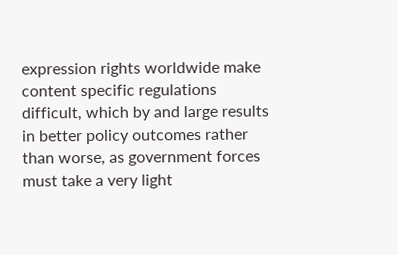expression rights worldwide make content specific regulations difficult, which by and large results in better policy outcomes rather than worse, as government forces must take a very light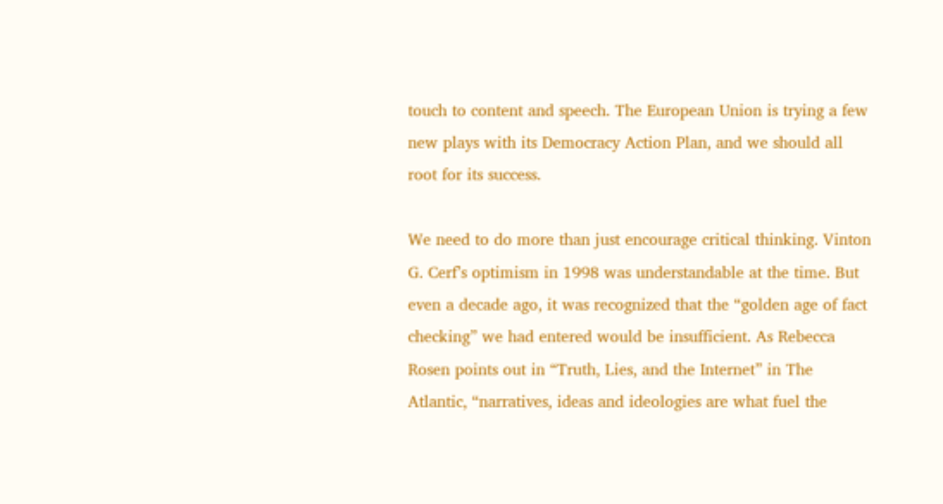touch to content and speech. The European Union is trying a few new plays with its Democracy Action Plan, and we should all root for its success.

We need to do more than just encourage critical thinking. Vinton G. Cerf’s optimism in 1998 was understandable at the time. But even a decade ago, it was recognized that the “golden age of fact checking” we had entered would be insufficient. As Rebecca Rosen points out in “Truth, Lies, and the Internet” in The Atlantic, “narratives, ideas and ideologies are what fuel the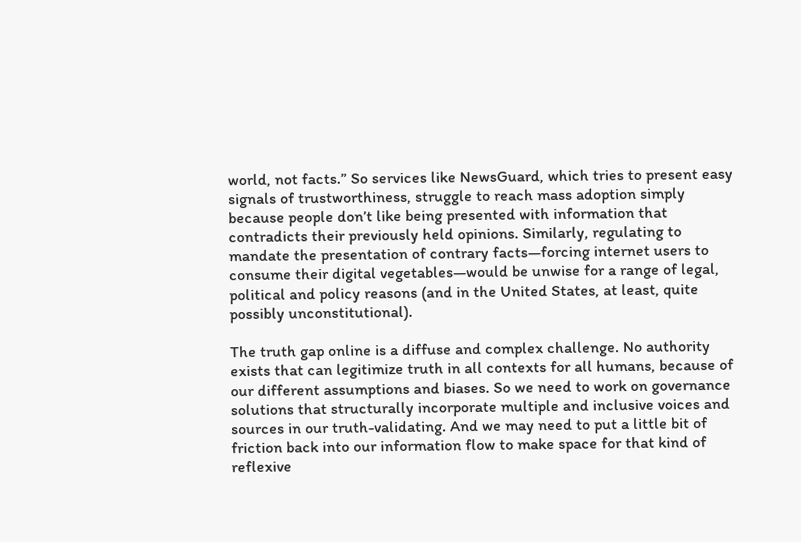world, not facts.” So services like NewsGuard, which tries to present easy signals of trustworthiness, struggle to reach mass adoption simply because people don’t like being presented with information that contradicts their previously held opinions. Similarly, regulating to mandate the presentation of contrary facts—forcing internet users to consume their digital vegetables—would be unwise for a range of legal, political and policy reasons (and in the United States, at least, quite possibly unconstitutional).

The truth gap online is a diffuse and complex challenge. No authority exists that can legitimize truth in all contexts for all humans, because of our different assumptions and biases. So we need to work on governance solutions that structurally incorporate multiple and inclusive voices and sources in our truth-validating. And we may need to put a little bit of friction back into our information flow to make space for that kind of reflexive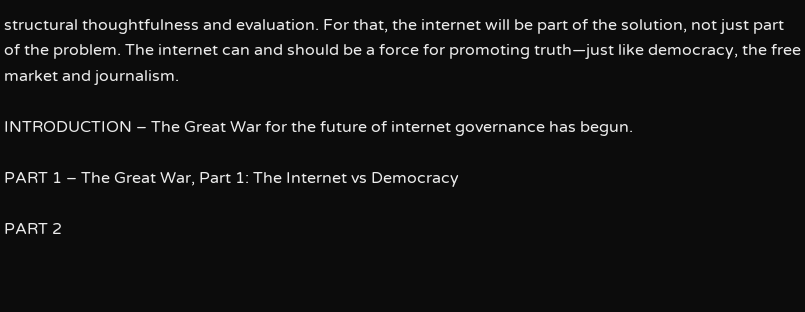structural thoughtfulness and evaluation. For that, the internet will be part of the solution, not just part of the problem. The internet can and should be a force for promoting truth—just like democracy, the free market and journalism.

INTRODUCTION – The Great War for the future of internet governance has begun.

PART 1 – The Great War, Part 1: The Internet vs Democracy

PART 2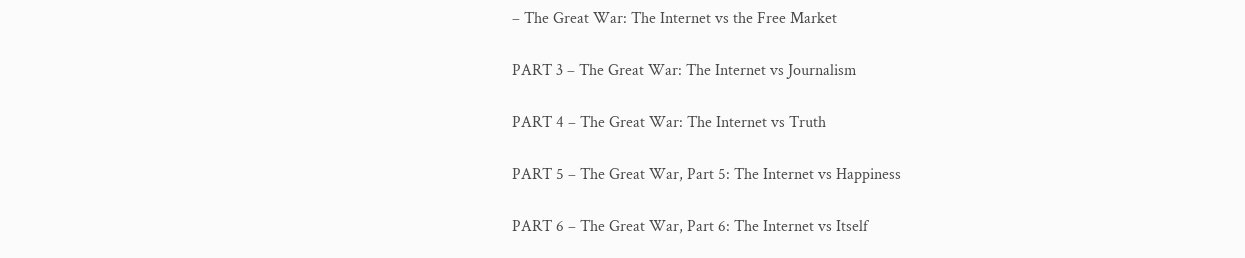– The Great War: The Internet vs the Free Market

PART 3 – The Great War: The Internet vs Journalism

PART 4 – The Great War: The Internet vs Truth

PART 5 – The Great War, Part 5: The Internet vs Happiness

PART 6 – The Great War, Part 6: The Internet vs Itself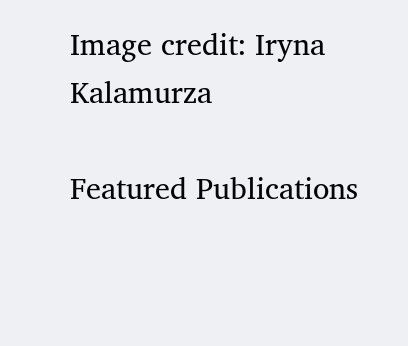Image credit: Iryna Kalamurza

Featured Publications